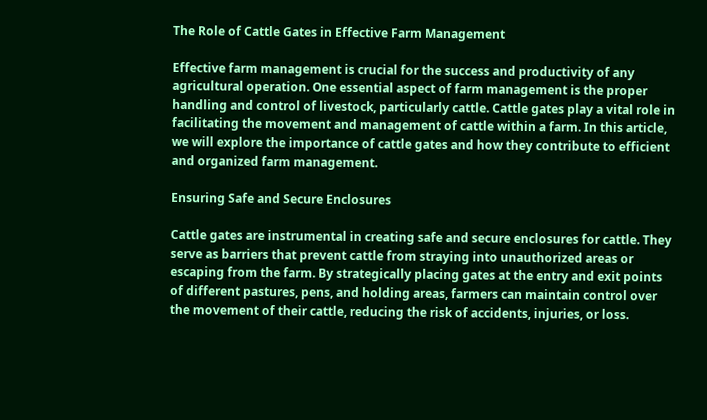The Role of Cattle Gates in Effective Farm Management

Effective farm management is crucial for the success and productivity of any agricultural operation. One essential aspect of farm management is the proper handling and control of livestock, particularly cattle. Cattle gates play a vital role in facilitating the movement and management of cattle within a farm. In this article, we will explore the importance of cattle gates and how they contribute to efficient and organized farm management.

Ensuring Safe and Secure Enclosures

Cattle gates are instrumental in creating safe and secure enclosures for cattle. They serve as barriers that prevent cattle from straying into unauthorized areas or escaping from the farm. By strategically placing gates at the entry and exit points of different pastures, pens, and holding areas, farmers can maintain control over the movement of their cattle, reducing the risk of accidents, injuries, or loss.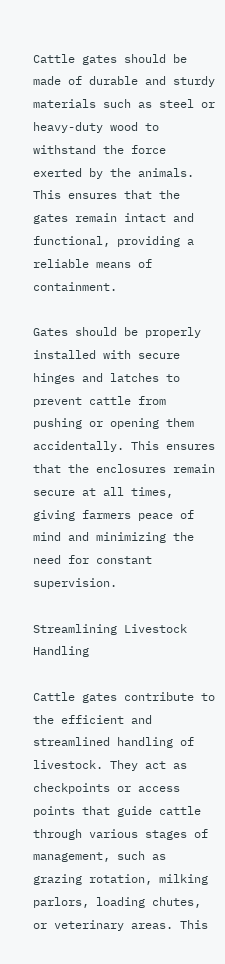Cattle gates should be made of durable and sturdy materials such as steel or heavy-duty wood to withstand the force exerted by the animals. This ensures that the gates remain intact and functional, providing a reliable means of containment.

Gates should be properly installed with secure hinges and latches to prevent cattle from pushing or opening them accidentally. This ensures that the enclosures remain secure at all times, giving farmers peace of mind and minimizing the need for constant supervision.

Streamlining Livestock Handling

Cattle gates contribute to the efficient and streamlined handling of livestock. They act as checkpoints or access points that guide cattle through various stages of management, such as grazing rotation, milking parlors, loading chutes, or veterinary areas. This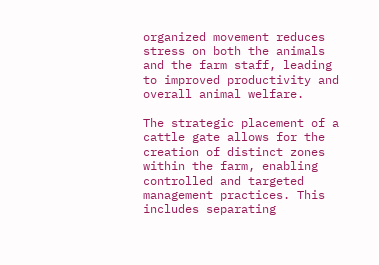organized movement reduces stress on both the animals and the farm staff, leading to improved productivity and overall animal welfare.

The strategic placement of a cattle gate allows for the creation of distinct zones within the farm, enabling controlled and targeted management practices. This includes separating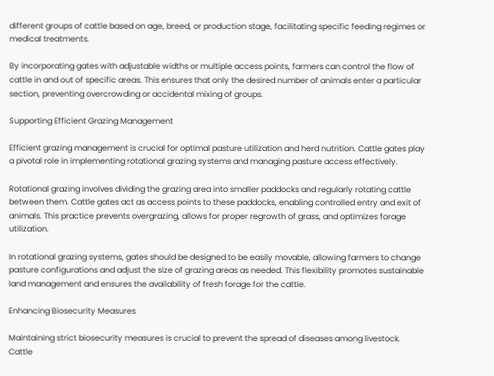different groups of cattle based on age, breed, or production stage, facilitating specific feeding regimes or medical treatments.

By incorporating gates with adjustable widths or multiple access points, farmers can control the flow of cattle in and out of specific areas. This ensures that only the desired number of animals enter a particular section, preventing overcrowding or accidental mixing of groups.

Supporting Efficient Grazing Management

Efficient grazing management is crucial for optimal pasture utilization and herd nutrition. Cattle gates play a pivotal role in implementing rotational grazing systems and managing pasture access effectively.

Rotational grazing involves dividing the grazing area into smaller paddocks and regularly rotating cattle between them. Cattle gates act as access points to these paddocks, enabling controlled entry and exit of animals. This practice prevents overgrazing, allows for proper regrowth of grass, and optimizes forage utilization.

In rotational grazing systems, gates should be designed to be easily movable, allowing farmers to change pasture configurations and adjust the size of grazing areas as needed. This flexibility promotes sustainable land management and ensures the availability of fresh forage for the cattle.

Enhancing Biosecurity Measures

Maintaining strict biosecurity measures is crucial to prevent the spread of diseases among livestock. Cattle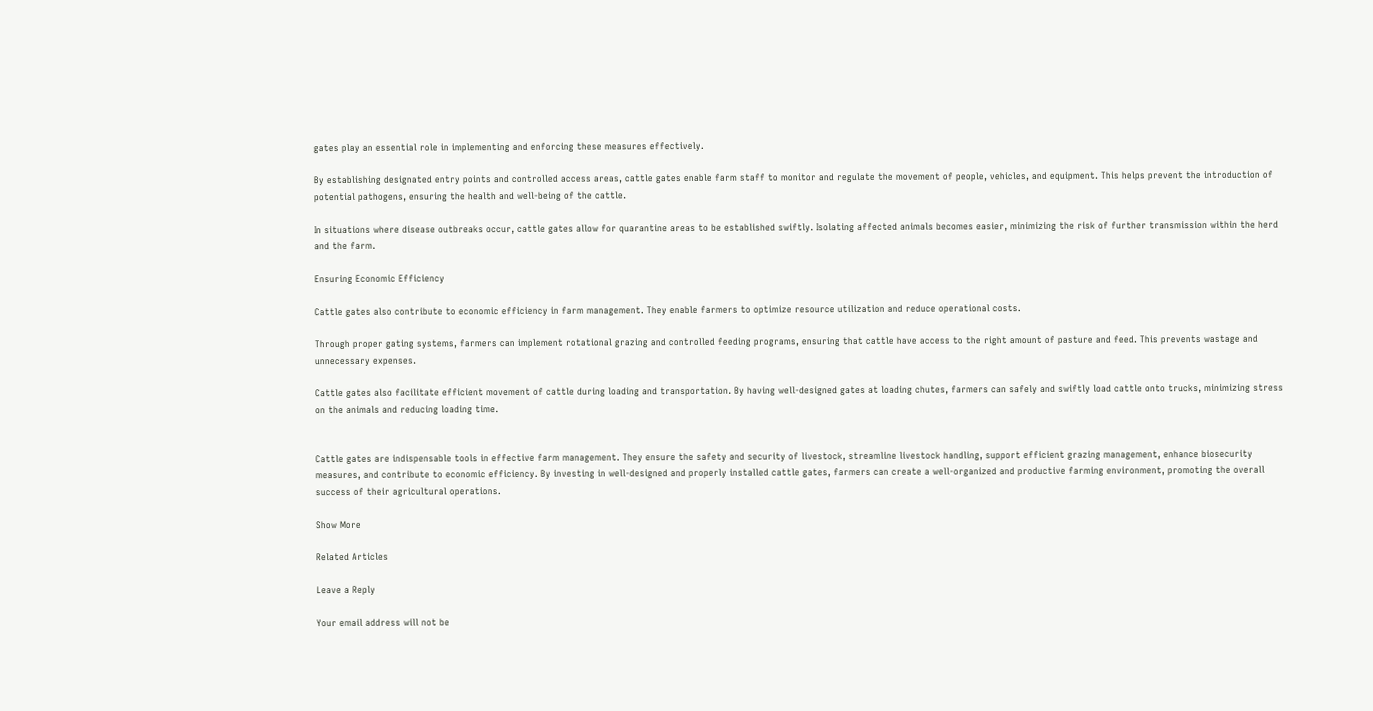gates play an essential role in implementing and enforcing these measures effectively.

By establishing designated entry points and controlled access areas, cattle gates enable farm staff to monitor and regulate the movement of people, vehicles, and equipment. This helps prevent the introduction of potential pathogens, ensuring the health and well-being of the cattle.

In situations where disease outbreaks occur, cattle gates allow for quarantine areas to be established swiftly. Isolating affected animals becomes easier, minimizing the risk of further transmission within the herd and the farm.

Ensuring Economic Efficiency

Cattle gates also contribute to economic efficiency in farm management. They enable farmers to optimize resource utilization and reduce operational costs.

Through proper gating systems, farmers can implement rotational grazing and controlled feeding programs, ensuring that cattle have access to the right amount of pasture and feed. This prevents wastage and unnecessary expenses.

Cattle gates also facilitate efficient movement of cattle during loading and transportation. By having well-designed gates at loading chutes, farmers can safely and swiftly load cattle onto trucks, minimizing stress on the animals and reducing loading time.


Cattle gates are indispensable tools in effective farm management. They ensure the safety and security of livestock, streamline livestock handling, support efficient grazing management, enhance biosecurity measures, and contribute to economic efficiency. By investing in well-designed and properly installed cattle gates, farmers can create a well-organized and productive farming environment, promoting the overall success of their agricultural operations.

Show More

Related Articles

Leave a Reply

Your email address will not be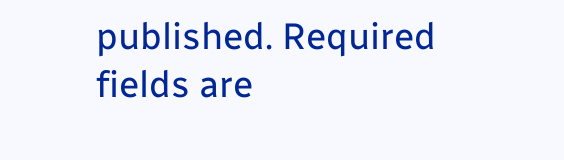published. Required fields are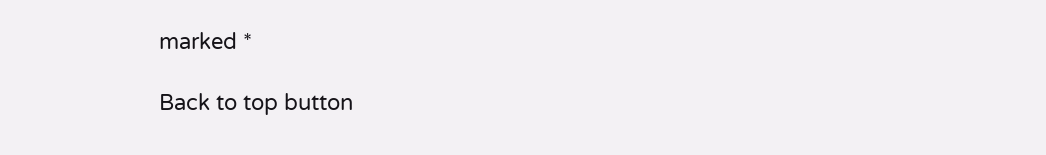marked *

Back to top button